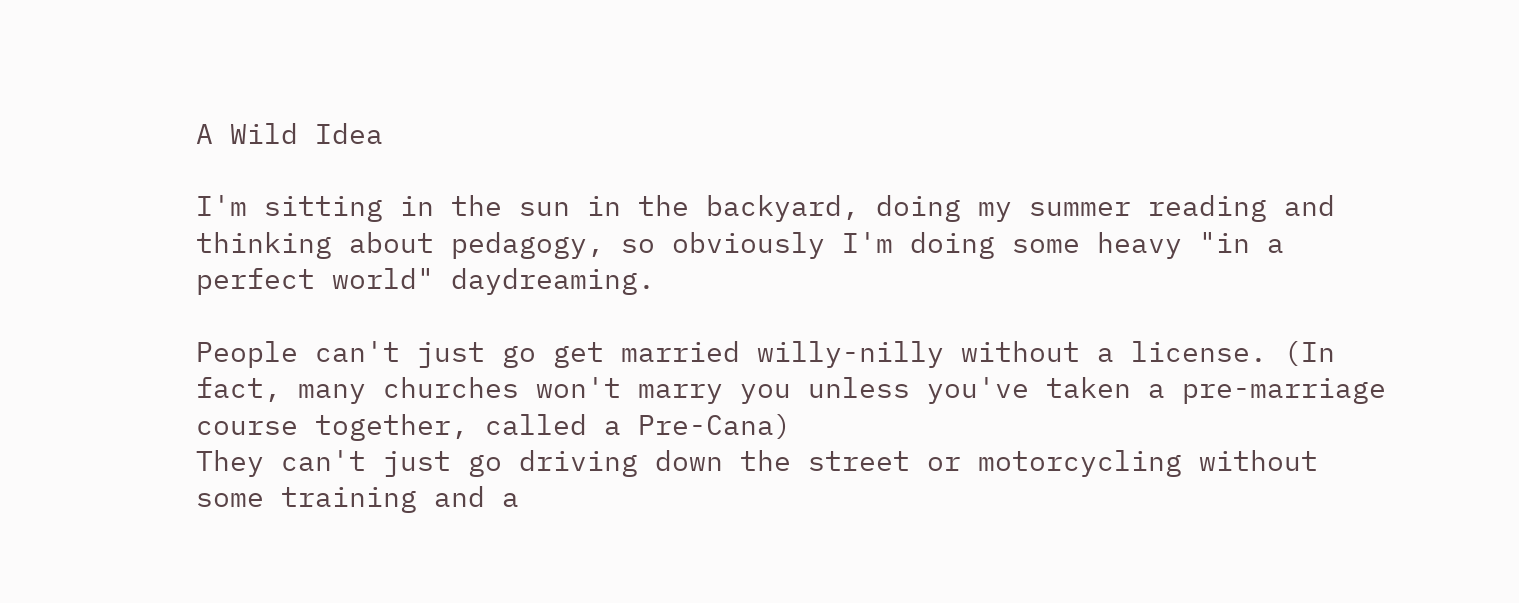A Wild Idea

I'm sitting in the sun in the backyard, doing my summer reading and thinking about pedagogy, so obviously I'm doing some heavy "in a perfect world" daydreaming.

People can't just go get married willy-nilly without a license. (In fact, many churches won't marry you unless you've taken a pre-marriage course together, called a Pre-Cana)
They can't just go driving down the street or motorcycling without some training and a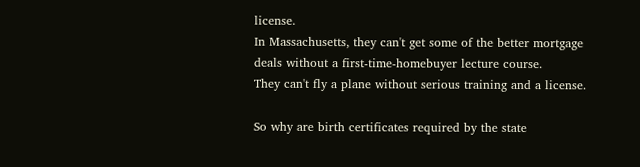license.
In Massachusetts, they can't get some of the better mortgage deals without a first-time-homebuyer lecture course.
They can't fly a plane without serious training and a license.

So why are birth certificates required by the state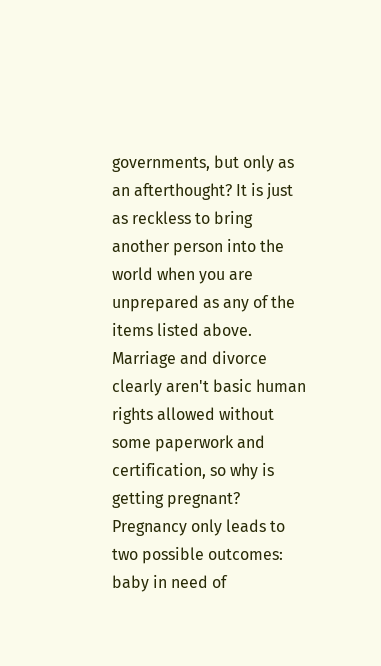governments, but only as an afterthought? It is just as reckless to bring another person into the world when you are unprepared as any of the items listed above. Marriage and divorce clearly aren't basic human rights allowed without some paperwork and certification, so why is getting pregnant? Pregnancy only leads to two possible outcomes: baby in need of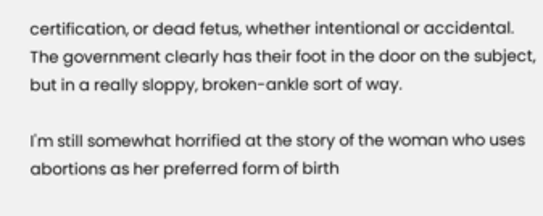certification, or dead fetus, whether intentional or accidental. The government clearly has their foot in the door on the subject, but in a really sloppy, broken-ankle sort of way.

I'm still somewhat horrified at the story of the woman who uses abortions as her preferred form of birth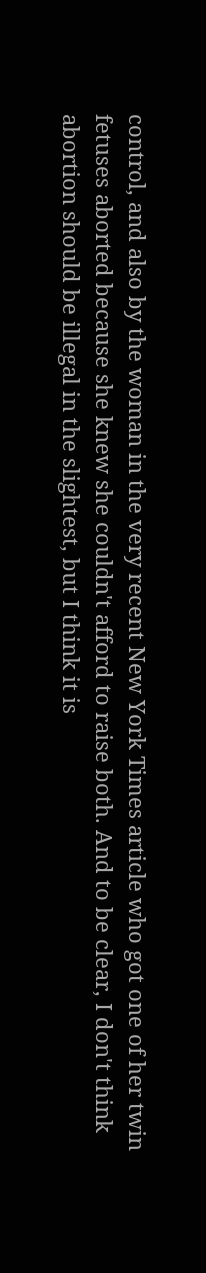control, and also by the woman in the very recent New York Times article who got one of her twin fetuses aborted because she knew she couldn't afford to raise both. And to be clear, I don't think abortion should be illegal in the slightest, but I think it is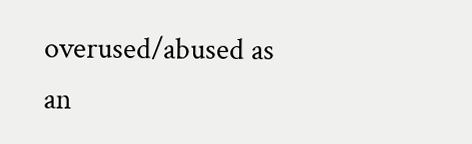overused/abused as an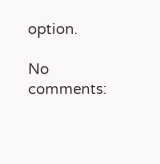option.

No comments: